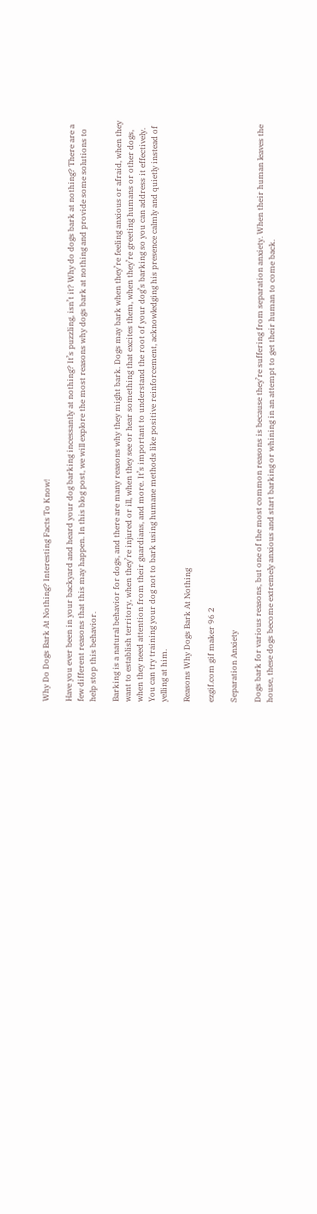Why Do Dogs Bark At Nothing? Interesting Facts To Know!

Have you ever been in your backyard and heard your dog barking incessantly at nothing? It’s puzzling, isn’t it? Why do dogs bark at nothing? There are a few different reasons that this may happen. In this blog post, we will explore the most reasons why dogs bark at nothing and provide some solutions to help stop this behavior.

Barking is a natural behavior for dogs, and there are many reasons why they might bark. Dogs may bark when they’re feeling anxious or afraid, when they want to establish territory, when they’re injured or ill, when they see or hear something that excites them, when they’re greeting humans or other dogs, when they need attention from their guardians, and more. It’s important to understand the root of your dog’s barking so you can address it effectively. You can try training your dog not to bark using humane methods like positive reinforcement, acknowledging his presence calmly and quietly instead of yelling at him.

Reasons Why Dogs Bark At Nothing

ezgif.com gif maker 96 2

Separation Anxiety

Dogs bark for various reasons, but one of the most common reasons is because they’re suffering from separation anxiety. When their human leaves the house, these dogs become extremely anxious and start barking or whining in an attempt to get their human to come back.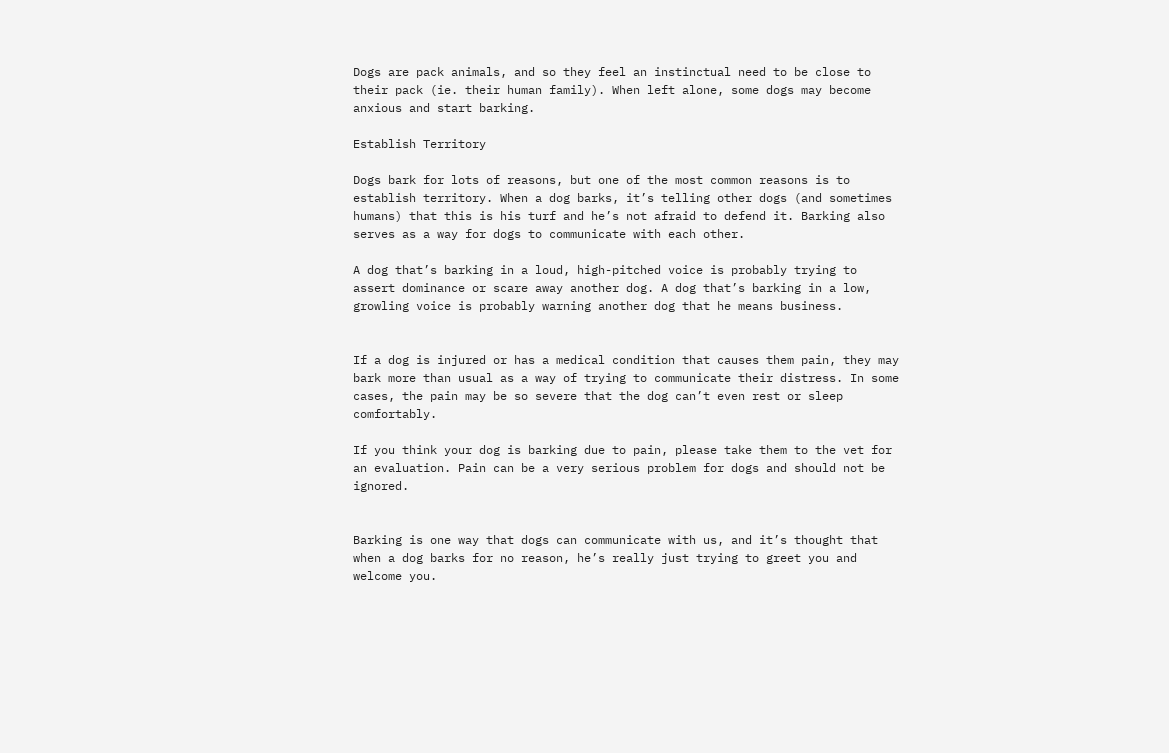Dogs are pack animals, and so they feel an instinctual need to be close to their pack (ie. their human family). When left alone, some dogs may become anxious and start barking.

Establish Territory

Dogs bark for lots of reasons, but one of the most common reasons is to establish territory. When a dog barks, it’s telling other dogs (and sometimes humans) that this is his turf and he’s not afraid to defend it. Barking also serves as a way for dogs to communicate with each other.

A dog that’s barking in a loud, high-pitched voice is probably trying to assert dominance or scare away another dog. A dog that’s barking in a low, growling voice is probably warning another dog that he means business.


If a dog is injured or has a medical condition that causes them pain, they may bark more than usual as a way of trying to communicate their distress. In some cases, the pain may be so severe that the dog can’t even rest or sleep comfortably.

If you think your dog is barking due to pain, please take them to the vet for an evaluation. Pain can be a very serious problem for dogs and should not be ignored.


Barking is one way that dogs can communicate with us, and it’s thought that when a dog barks for no reason, he’s really just trying to greet you and welcome you.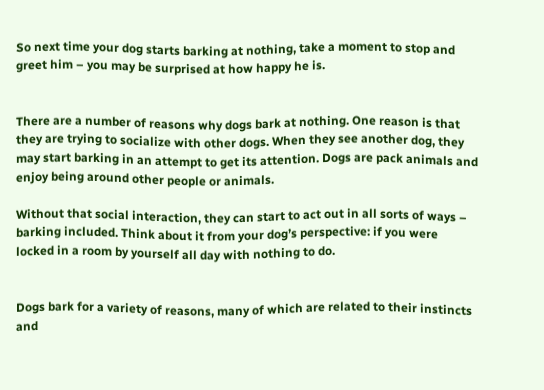So next time your dog starts barking at nothing, take a moment to stop and greet him – you may be surprised at how happy he is.


There are a number of reasons why dogs bark at nothing. One reason is that they are trying to socialize with other dogs. When they see another dog, they may start barking in an attempt to get its attention. Dogs are pack animals and enjoy being around other people or animals.

Without that social interaction, they can start to act out in all sorts of ways – barking included. Think about it from your dog’s perspective: if you were locked in a room by yourself all day with nothing to do.


Dogs bark for a variety of reasons, many of which are related to their instincts and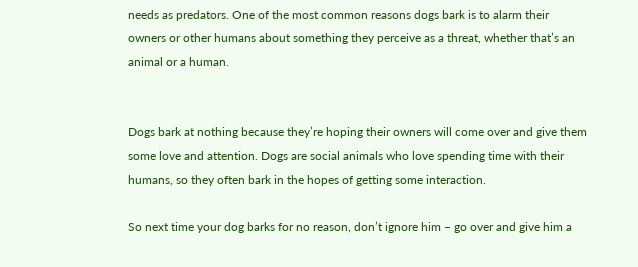needs as predators. One of the most common reasons dogs bark is to alarm their owners or other humans about something they perceive as a threat, whether that’s an animal or a human.


Dogs bark at nothing because they’re hoping their owners will come over and give them some love and attention. Dogs are social animals who love spending time with their humans, so they often bark in the hopes of getting some interaction.

So next time your dog barks for no reason, don’t ignore him – go over and give him a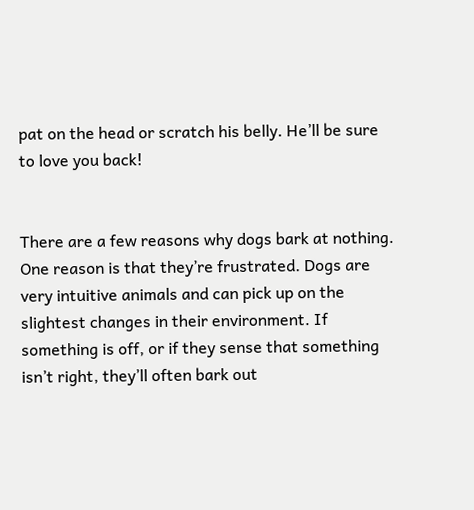pat on the head or scratch his belly. He’ll be sure to love you back!


There are a few reasons why dogs bark at nothing. One reason is that they’re frustrated. Dogs are very intuitive animals and can pick up on the slightest changes in their environment. If something is off, or if they sense that something isn’t right, they’ll often bark out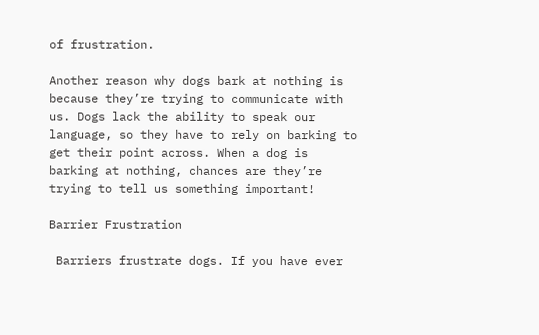of frustration.

Another reason why dogs bark at nothing is because they’re trying to communicate with us. Dogs lack the ability to speak our language, so they have to rely on barking to get their point across. When a dog is barking at nothing, chances are they’re trying to tell us something important!

Barrier Frustration

 Barriers frustrate dogs. If you have ever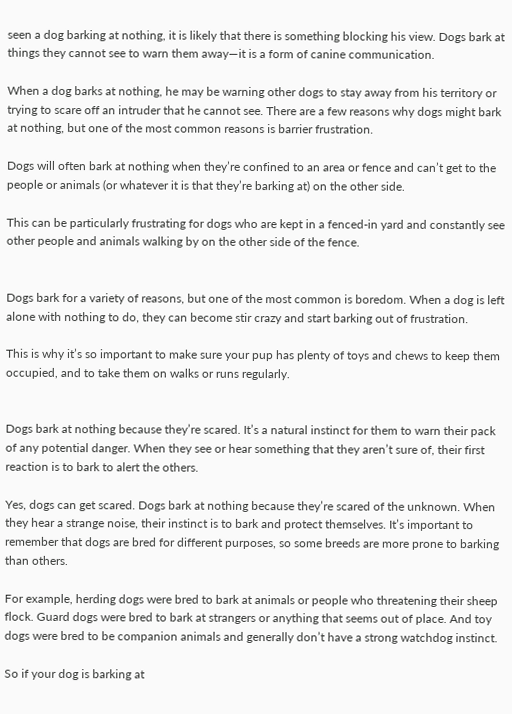seen a dog barking at nothing, it is likely that there is something blocking his view. Dogs bark at things they cannot see to warn them away—it is a form of canine communication.

When a dog barks at nothing, he may be warning other dogs to stay away from his territory or trying to scare off an intruder that he cannot see. There are a few reasons why dogs might bark at nothing, but one of the most common reasons is barrier frustration.

Dogs will often bark at nothing when they’re confined to an area or fence and can’t get to the people or animals (or whatever it is that they’re barking at) on the other side.

This can be particularly frustrating for dogs who are kept in a fenced-in yard and constantly see other people and animals walking by on the other side of the fence.


Dogs bark for a variety of reasons, but one of the most common is boredom. When a dog is left alone with nothing to do, they can become stir crazy and start barking out of frustration.

This is why it’s so important to make sure your pup has plenty of toys and chews to keep them occupied, and to take them on walks or runs regularly.


Dogs bark at nothing because they’re scared. It’s a natural instinct for them to warn their pack of any potential danger. When they see or hear something that they aren’t sure of, their first reaction is to bark to alert the others.

Yes, dogs can get scared. Dogs bark at nothing because they’re scared of the unknown. When they hear a strange noise, their instinct is to bark and protect themselves. It’s important to remember that dogs are bred for different purposes, so some breeds are more prone to barking than others.

For example, herding dogs were bred to bark at animals or people who threatening their sheep flock. Guard dogs were bred to bark at strangers or anything that seems out of place. And toy dogs were bred to be companion animals and generally don’t have a strong watchdog instinct.

So if your dog is barking at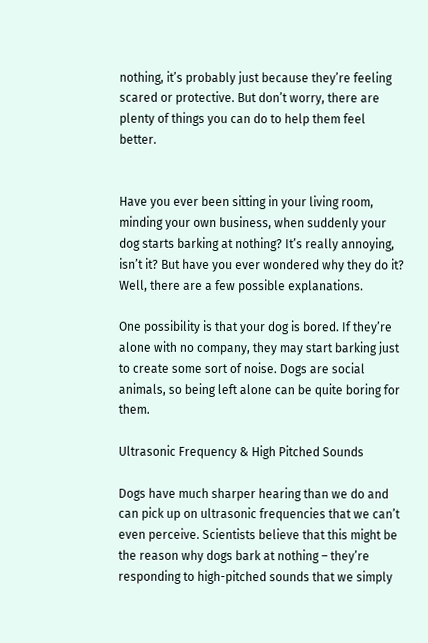nothing, it’s probably just because they’re feeling scared or protective. But don’t worry, there are plenty of things you can do to help them feel better.


Have you ever been sitting in your living room, minding your own business, when suddenly your dog starts barking at nothing? It’s really annoying, isn’t it? But have you ever wondered why they do it? Well, there are a few possible explanations.

One possibility is that your dog is bored. If they’re alone with no company, they may start barking just to create some sort of noise. Dogs are social animals, so being left alone can be quite boring for them.

Ultrasonic Frequency & High Pitched Sounds

Dogs have much sharper hearing than we do and can pick up on ultrasonic frequencies that we can’t even perceive. Scientists believe that this might be the reason why dogs bark at nothing – they’re responding to high-pitched sounds that we simply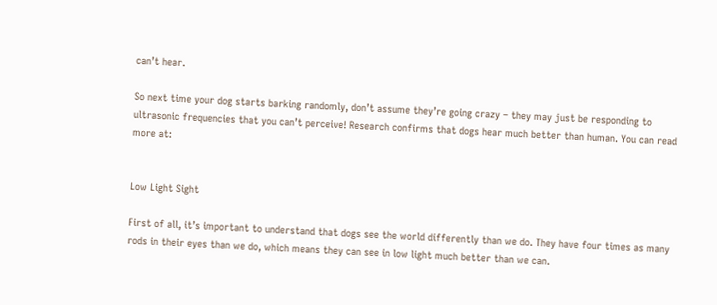can’t hear.

So next time your dog starts barking randomly, don’t assume they’re going crazy – they may just be responding to ultrasonic frequencies that you can’t perceive! Research confirms that dogs hear much better than human. You can read more at:


Low Light Sight

First of all, it’s important to understand that dogs see the world differently than we do. They have four times as many rods in their eyes than we do, which means they can see in low light much better than we can.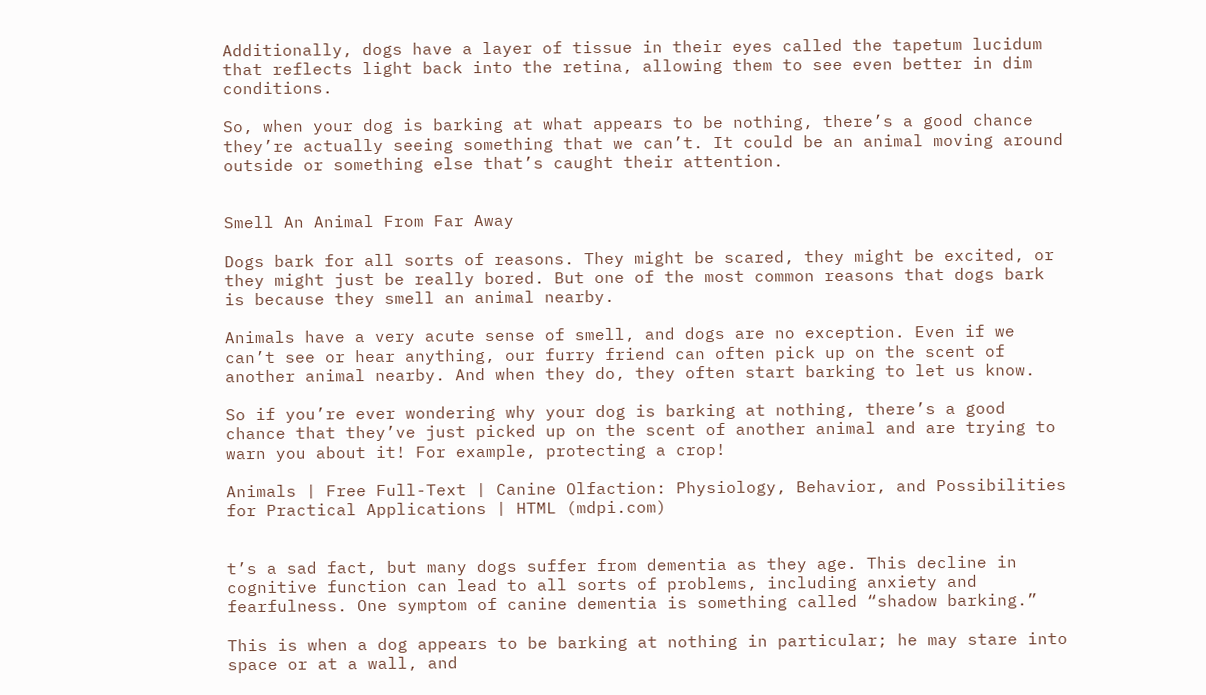Additionally, dogs have a layer of tissue in their eyes called the tapetum lucidum that reflects light back into the retina, allowing them to see even better in dim conditions.

So, when your dog is barking at what appears to be nothing, there’s a good chance they’re actually seeing something that we can’t. It could be an animal moving around outside or something else that’s caught their attention.


Smell An Animal From Far Away

Dogs bark for all sorts of reasons. They might be scared, they might be excited, or they might just be really bored. But one of the most common reasons that dogs bark is because they smell an animal nearby.

Animals have a very acute sense of smell, and dogs are no exception. Even if we can’t see or hear anything, our furry friend can often pick up on the scent of another animal nearby. And when they do, they often start barking to let us know.

So if you’re ever wondering why your dog is barking at nothing, there’s a good chance that they’ve just picked up on the scent of another animal and are trying to warn you about it! For example, protecting a crop!

Animals | Free Full-Text | Canine Olfaction: Physiology, Behavior, and Possibilities for Practical Applications | HTML (mdpi.com)


t’s a sad fact, but many dogs suffer from dementia as they age. This decline in cognitive function can lead to all sorts of problems, including anxiety and fearfulness. One symptom of canine dementia is something called “shadow barking.”

This is when a dog appears to be barking at nothing in particular; he may stare into space or at a wall, and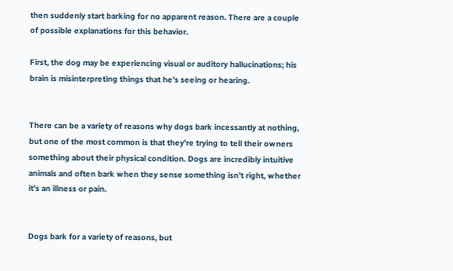then suddenly start barking for no apparent reason. There are a couple of possible explanations for this behavior.

First, the dog may be experiencing visual or auditory hallucinations; his brain is misinterpreting things that he’s seeing or hearing.


There can be a variety of reasons why dogs bark incessantly at nothing, but one of the most common is that they’re trying to tell their owners something about their physical condition. Dogs are incredibly intuitive animals and often bark when they sense something isn’t right, whether it’s an illness or pain.


Dogs bark for a variety of reasons, but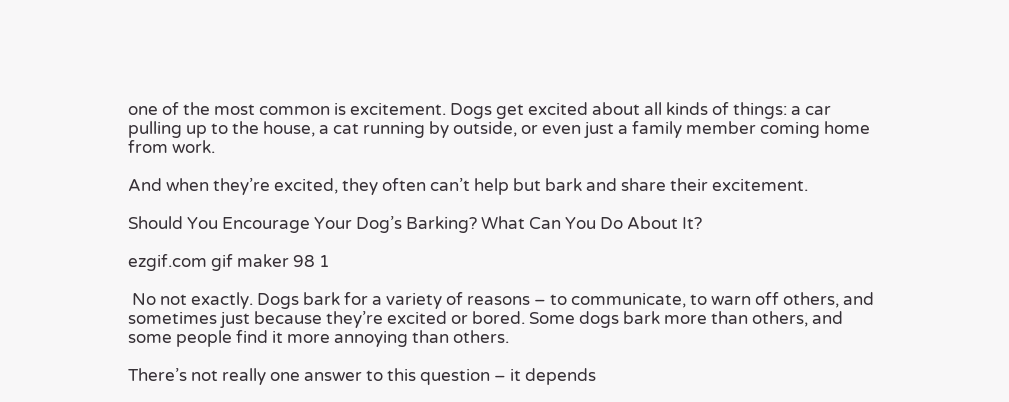one of the most common is excitement. Dogs get excited about all kinds of things: a car pulling up to the house, a cat running by outside, or even just a family member coming home from work.

And when they’re excited, they often can’t help but bark and share their excitement.

Should You Encourage Your Dog’s Barking? What Can You Do About It?

ezgif.com gif maker 98 1

 No not exactly. Dogs bark for a variety of reasons – to communicate, to warn off others, and sometimes just because they’re excited or bored. Some dogs bark more than others, and some people find it more annoying than others.

There’s not really one answer to this question – it depends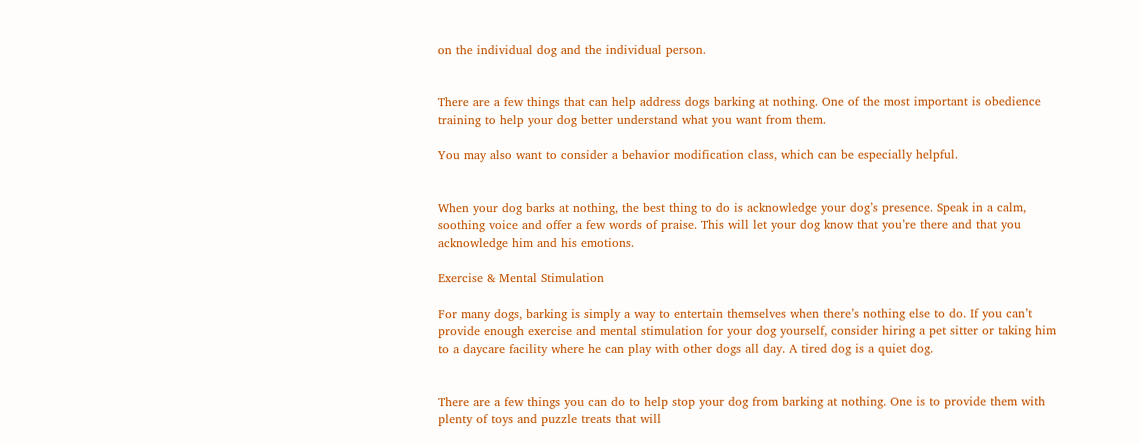on the individual dog and the individual person.


There are a few things that can help address dogs barking at nothing. One of the most important is obedience training to help your dog better understand what you want from them.

You may also want to consider a behavior modification class, which can be especially helpful.


When your dog barks at nothing, the best thing to do is acknowledge your dog’s presence. Speak in a calm, soothing voice and offer a few words of praise. This will let your dog know that you’re there and that you acknowledge him and his emotions.

Exercise & Mental Stimulation

For many dogs, barking is simply a way to entertain themselves when there’s nothing else to do. If you can’t provide enough exercise and mental stimulation for your dog yourself, consider hiring a pet sitter or taking him to a daycare facility where he can play with other dogs all day. A tired dog is a quiet dog.


There are a few things you can do to help stop your dog from barking at nothing. One is to provide them with plenty of toys and puzzle treats that will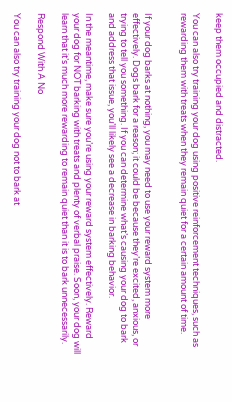keep them occupied and distracted.

You can also try training your dog using positive reinforcement techniques, such as rewarding them with treats when they remain quiet for a certain amount of time.


If your dog barks at nothing, you may need to use your reward system more effectively. Dogs bark for a reason; it could be because they’re excited, anxious, or trying to tell you something. If you can determine what’s causing your dog to bark and address that issue, you’ll likely see a decrease in barking behavior.

In the meantime, make sure you’re using your reward system effectively. Reward your dog for NOT barking with treats and plenty of verbal praise. Soon, your dog will learn that it’s much more rewarding to remain quiet than it is to bark unnecessarily.

Respond With A No

You can also try training your dog not to bark at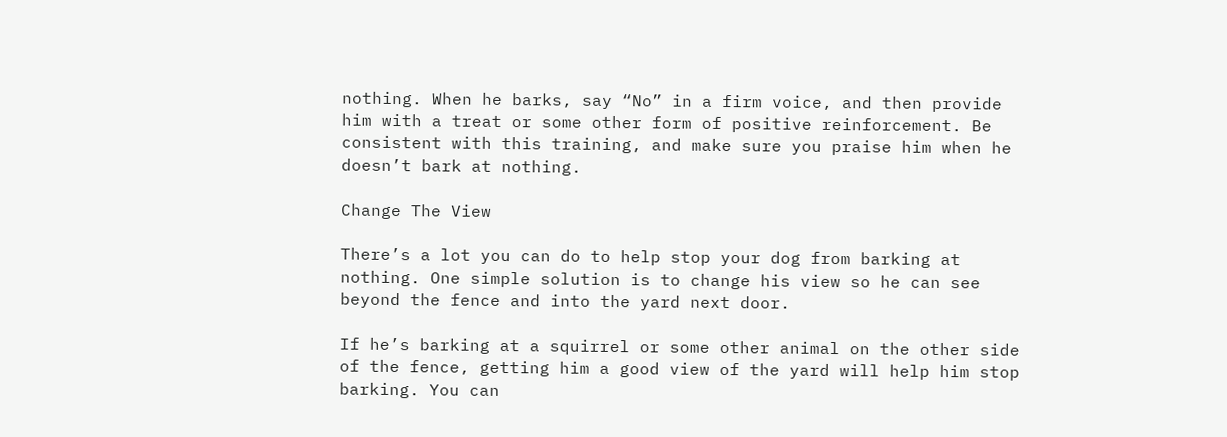nothing. When he barks, say “No” in a firm voice, and then provide him with a treat or some other form of positive reinforcement. Be consistent with this training, and make sure you praise him when he doesn’t bark at nothing.

Change The View

There’s a lot you can do to help stop your dog from barking at nothing. One simple solution is to change his view so he can see beyond the fence and into the yard next door.

If he’s barking at a squirrel or some other animal on the other side of the fence, getting him a good view of the yard will help him stop barking. You can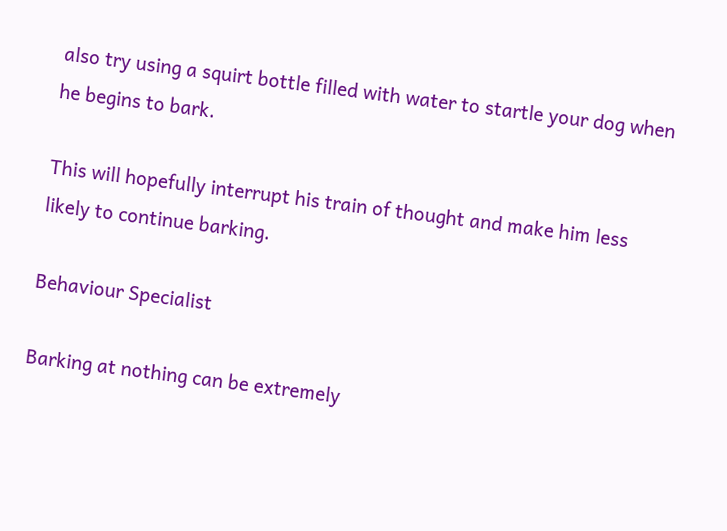also try using a squirt bottle filled with water to startle your dog when he begins to bark.

This will hopefully interrupt his train of thought and make him less likely to continue barking.

Behaviour Specialist

Barking at nothing can be extremely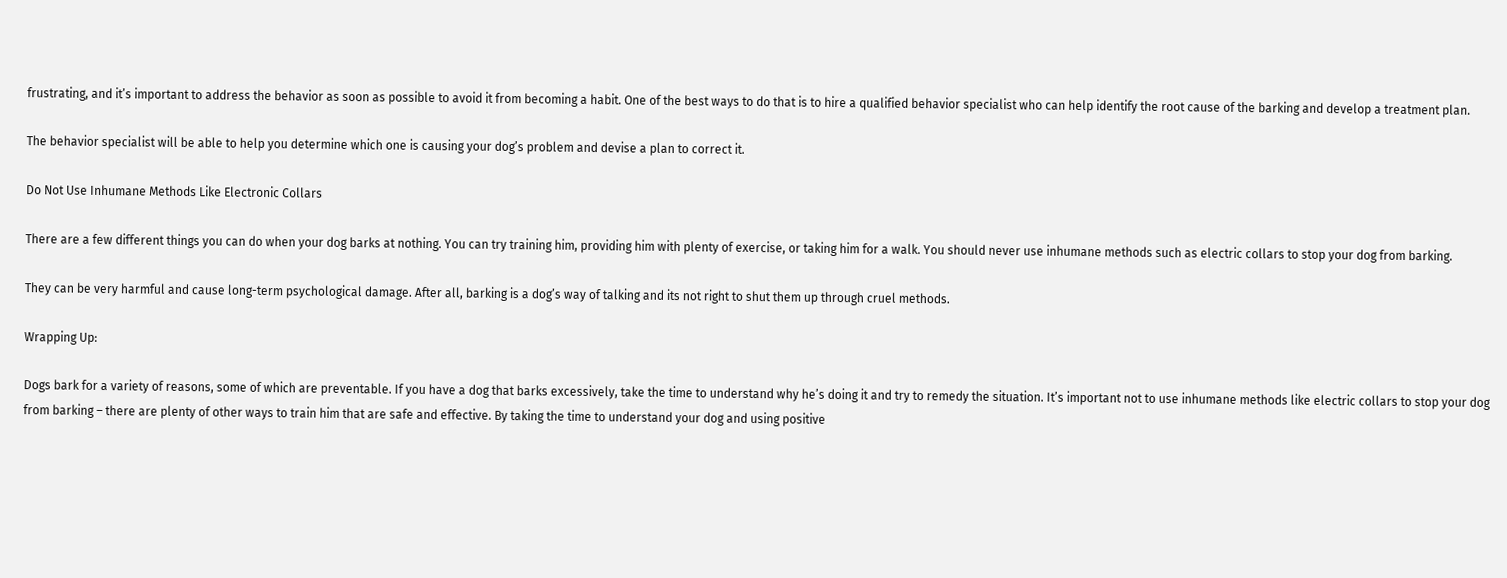frustrating, and it’s important to address the behavior as soon as possible to avoid it from becoming a habit. One of the best ways to do that is to hire a qualified behavior specialist who can help identify the root cause of the barking and develop a treatment plan.

The behavior specialist will be able to help you determine which one is causing your dog’s problem and devise a plan to correct it.

Do Not Use Inhumane Methods Like Electronic Collars

There are a few different things you can do when your dog barks at nothing. You can try training him, providing him with plenty of exercise, or taking him for a walk. You should never use inhumane methods such as electric collars to stop your dog from barking.

They can be very harmful and cause long-term psychological damage. After all, barking is a dog’s way of talking and its not right to shut them up through cruel methods.

Wrapping Up:

Dogs bark for a variety of reasons, some of which are preventable. If you have a dog that barks excessively, take the time to understand why he’s doing it and try to remedy the situation. It’s important not to use inhumane methods like electric collars to stop your dog from barking – there are plenty of other ways to train him that are safe and effective. By taking the time to understand your dog and using positive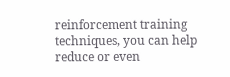reinforcement training techniques, you can help reduce or even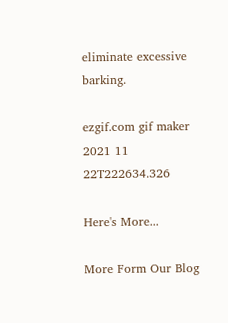eliminate excessive barking.

ezgif.com gif maker 2021 11 22T222634.326

Here's More...

More Form Our Blog